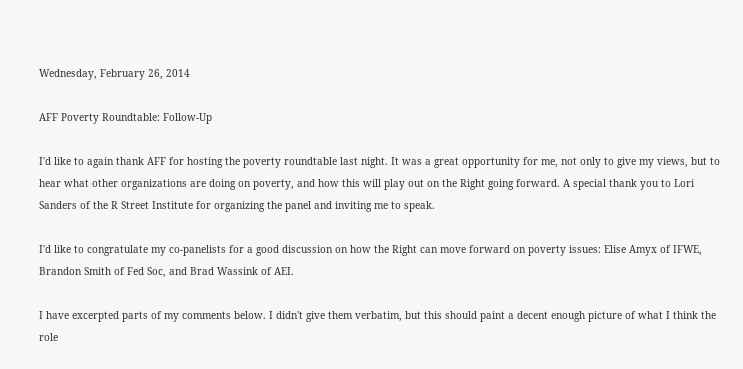Wednesday, February 26, 2014

AFF Poverty Roundtable: Follow-Up

I'd like to again thank AFF for hosting the poverty roundtable last night. It was a great opportunity for me, not only to give my views, but to hear what other organizations are doing on poverty, and how this will play out on the Right going forward. A special thank you to Lori Sanders of the R Street Institute for organizing the panel and inviting me to speak.

I'd like to congratulate my co-panelists for a good discussion on how the Right can move forward on poverty issues: Elise Amyx of IFWE, Brandon Smith of Fed Soc, and Brad Wassink of AEI.

I have excerpted parts of my comments below. I didn't give them verbatim, but this should paint a decent enough picture of what I think the role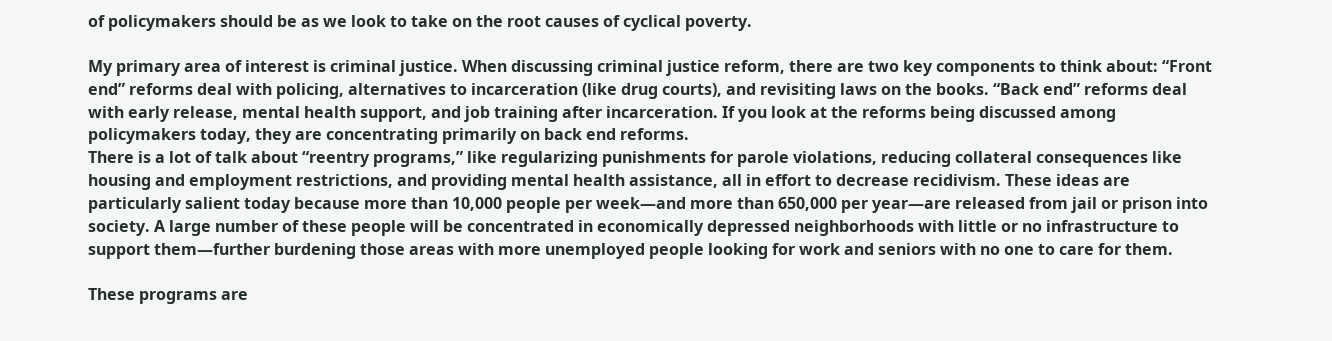of policymakers should be as we look to take on the root causes of cyclical poverty.

My primary area of interest is criminal justice. When discussing criminal justice reform, there are two key components to think about: “Front end” reforms deal with policing, alternatives to incarceration (like drug courts), and revisiting laws on the books. “Back end” reforms deal with early release, mental health support, and job training after incarceration. If you look at the reforms being discussed among policymakers today, they are concentrating primarily on back end reforms.
There is a lot of talk about “reentry programs,” like regularizing punishments for parole violations, reducing collateral consequences like housing and employment restrictions, and providing mental health assistance, all in effort to decrease recidivism. These ideas are particularly salient today because more than 10,000 people per week—and more than 650,000 per year—are released from jail or prison into society. A large number of these people will be concentrated in economically depressed neighborhoods with little or no infrastructure to support them—further burdening those areas with more unemployed people looking for work and seniors with no one to care for them.

These programs are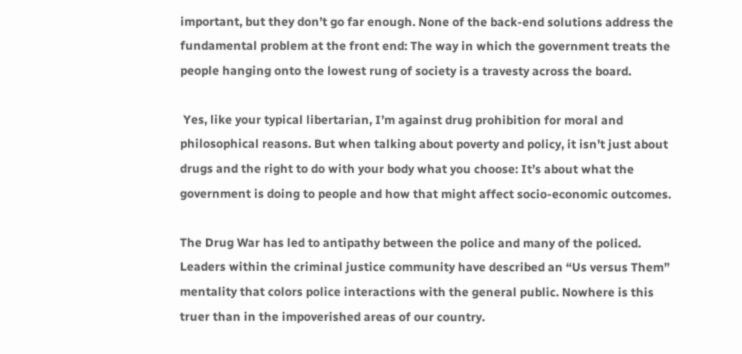important, but they don’t go far enough. None of the back-end solutions address the fundamental problem at the front end: The way in which the government treats the people hanging onto the lowest rung of society is a travesty across the board.

 Yes, like your typical libertarian, I’m against drug prohibition for moral and philosophical reasons. But when talking about poverty and policy, it isn’t just about drugs and the right to do with your body what you choose: It’s about what the government is doing to people and how that might affect socio-economic outcomes.

The Drug War has led to antipathy between the police and many of the policed. Leaders within the criminal justice community have described an “Us versus Them” mentality that colors police interactions with the general public. Nowhere is this truer than in the impoverished areas of our country.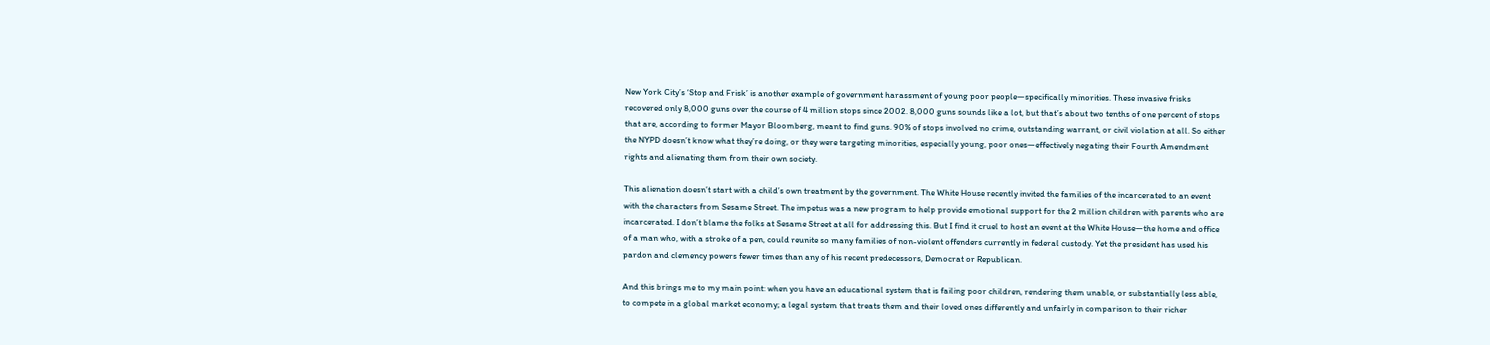New York City’s ‘Stop and Frisk’ is another example of government harassment of young poor people—specifically minorities. These invasive frisks recovered only 8,000 guns over the course of 4 million stops since 2002. 8,000 guns sounds like a lot, but that’s about two tenths of one percent of stops that are, according to former Mayor Bloomberg, meant to find guns. 90% of stops involved no crime, outstanding warrant, or civil violation at all. So either the NYPD doesn’t know what they’re doing, or they were targeting minorities, especially young, poor ones—effectively negating their Fourth Amendment rights and alienating them from their own society.

This alienation doesn’t start with a child’s own treatment by the government. The White House recently invited the families of the incarcerated to an event with the characters from Sesame Street. The impetus was a new program to help provide emotional support for the 2 million children with parents who are incarcerated. I don’t blame the folks at Sesame Street at all for addressing this. But I find it cruel to host an event at the White House—the home and office of a man who, with a stroke of a pen, could reunite so many families of non-violent offenders currently in federal custody. Yet the president has used his pardon and clemency powers fewer times than any of his recent predecessors, Democrat or Republican.

And this brings me to my main point: when you have an educational system that is failing poor children, rendering them unable, or substantially less able, to compete in a global market economy; a legal system that treats them and their loved ones differently and unfairly in comparison to their richer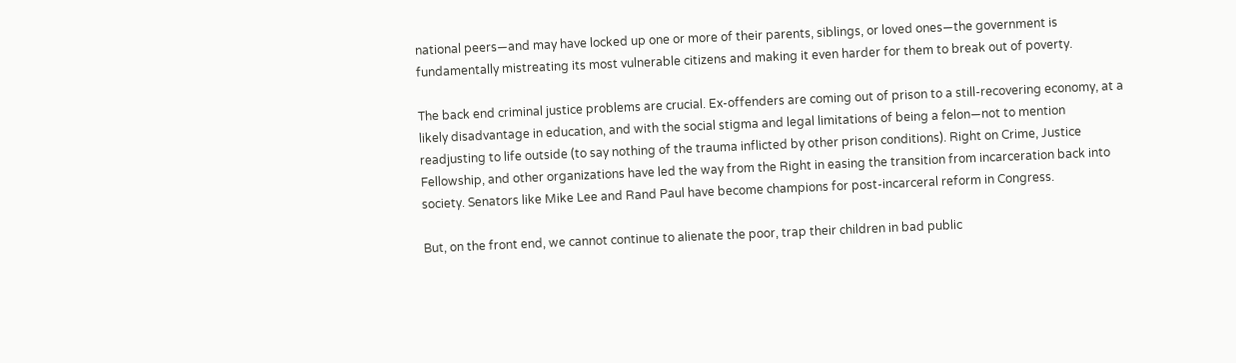national peers—and may have locked up one or more of their parents, siblings, or loved ones—the government is fundamentally mistreating its most vulnerable citizens and making it even harder for them to break out of poverty.

The back end criminal justice problems are crucial. Ex-offenders are coming out of prison to a still-recovering economy, at a likely disadvantage in education, and with the social stigma and legal limitations of being a felon—not to mention readjusting to life outside (to say nothing of the trauma inflicted by other prison conditions). Right on Crime, Justice Fellowship, and other organizations have led the way from the Right in easing the transition from incarceration back into society. Senators like Mike Lee and Rand Paul have become champions for post-incarceral reform in Congress.

But, on the front end, we cannot continue to alienate the poor, trap their children in bad public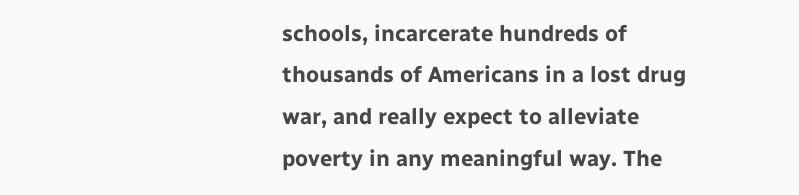schools, incarcerate hundreds of thousands of Americans in a lost drug war, and really expect to alleviate poverty in any meaningful way. The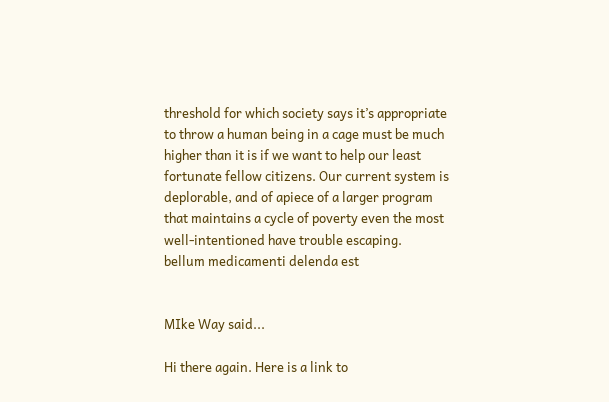threshold for which society says it’s appropriate to throw a human being in a cage must be much higher than it is if we want to help our least fortunate fellow citizens. Our current system is deplorable, and of apiece of a larger program that maintains a cycle of poverty even the most well-intentioned have trouble escaping.
bellum medicamenti delenda est


MIke Way said...

Hi there again. Here is a link to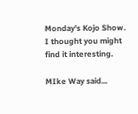Monday's Kojo Show. I thought you might find it interesting.

MIke Way said...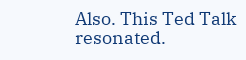Also. This Ted Talk resonated.